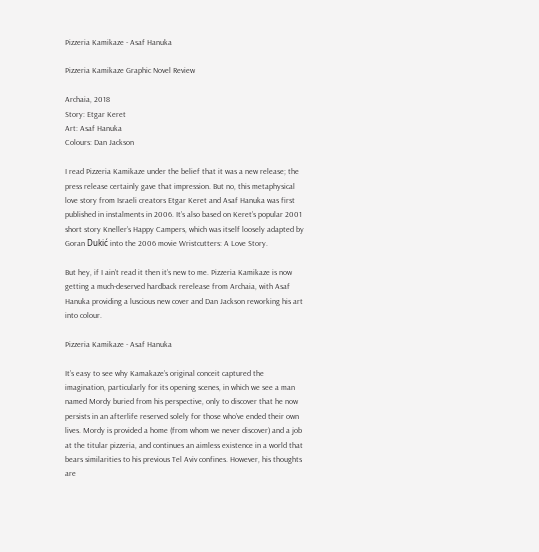Pizzeria Kamikaze - Asaf Hanuka

Pizzeria Kamikaze Graphic Novel Review

Archaia, 2018
Story: Etgar Keret
Art: Asaf Hanuka
Colours: Dan Jackson

I read Pizzeria Kamikaze under the belief that it was a new release; the press release certainly gave that impression. But no, this metaphysical love story from Israeli creators Etgar Keret and Asaf Hanuka was first published in instalments in 2006. It’s also based on Keret’s popular 2001 short story Kneller’s Happy Campers, which was itself loosely adapted by Goran Dukić into the 2006 movie Wristcutters: A Love Story.

But hey, if I ain’t read it then it’s new to me. Pizzeria Kamikaze is now getting a much-deserved hardback rerelease from Archaia, with Asaf Hanuka providing a luscious new cover and Dan Jackson reworking his art into colour.

Pizzeria Kamikaze - Asaf Hanuka

It’s easy to see why Kamakaze’s original conceit captured the imagination, particularly for its opening scenes, in which we see a man named Mordy buried from his perspective, only to discover that he now persists in an afterlife reserved solely for those who’ve ended their own lives. Mordy is provided a home (from whom we never discover) and a job at the titular pizzeria, and continues an aimless existence in a world that bears similarities to his previous Tel Aviv confines. However, his thoughts are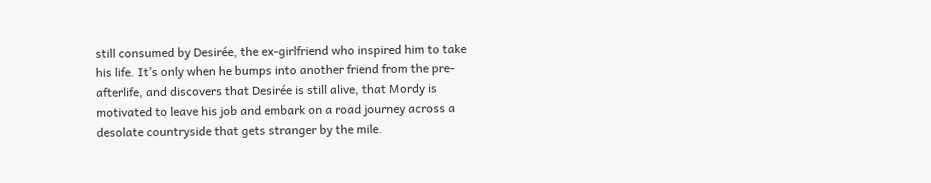still consumed by Desirée, the ex-girlfriend who inspired him to take his life. It’s only when he bumps into another friend from the pre-afterlife, and discovers that Desirée is still alive, that Mordy is motivated to leave his job and embark on a road journey across a desolate countryside that gets stranger by the mile.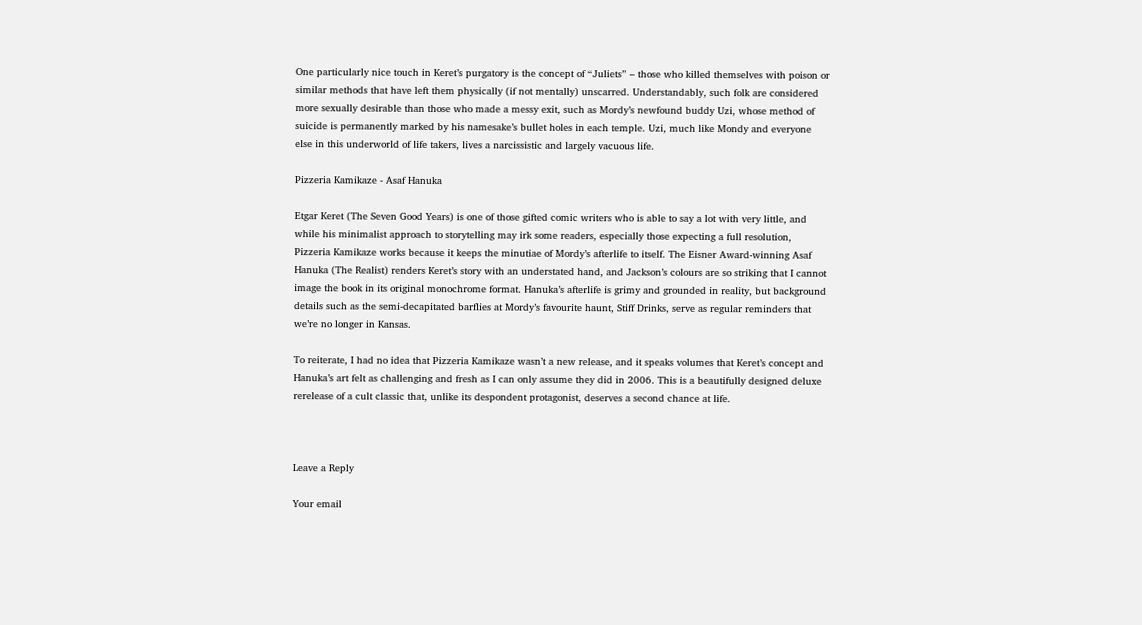One particularly nice touch in Keret’s purgatory is the concept of “Juliets” – those who killed themselves with poison or similar methods that have left them physically (if not mentally) unscarred. Understandably, such folk are considered more sexually desirable than those who made a messy exit, such as Mordy’s newfound buddy Uzi, whose method of suicide is permanently marked by his namesake’s bullet holes in each temple. Uzi, much like Mondy and everyone else in this underworld of life takers, lives a narcissistic and largely vacuous life.

Pizzeria Kamikaze - Asaf Hanuka

Etgar Keret (The Seven Good Years) is one of those gifted comic writers who is able to say a lot with very little, and while his minimalist approach to storytelling may irk some readers, especially those expecting a full resolution, Pizzeria Kamikaze works because it keeps the minutiae of Mordy’s afterlife to itself. The Eisner Award-winning Asaf Hanuka (The Realist) renders Keret’s story with an understated hand, and Jackson’s colours are so striking that I cannot image the book in its original monochrome format. Hanuka’s afterlife is grimy and grounded in reality, but background details such as the semi-decapitated barflies at Mordy’s favourite haunt, Stiff Drinks, serve as regular reminders that we’re no longer in Kansas.

To reiterate, I had no idea that Pizzeria Kamikaze wasn’t a new release, and it speaks volumes that Keret’s concept and Hanuka’s art felt as challenging and fresh as I can only assume they did in 2006. This is a beautifully designed deluxe rerelease of a cult classic that, unlike its despondent protagonist, deserves a second chance at life.



Leave a Reply

Your email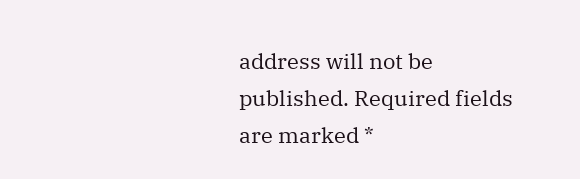address will not be published. Required fields are marked *